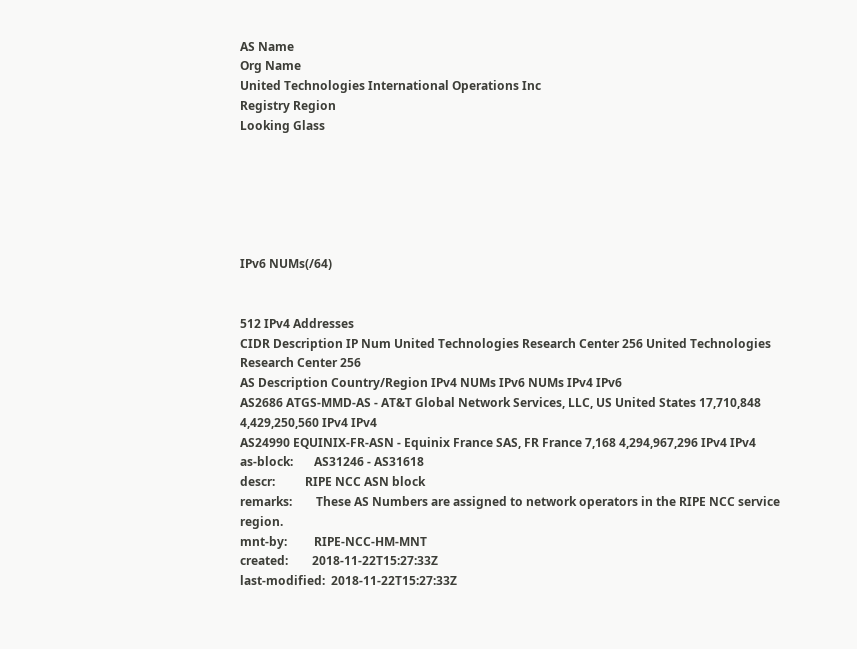AS Name
Org Name
United Technologies International Operations Inc
Registry Region
Looking Glass






IPv6 NUMs(/64)


512 IPv4 Addresses
CIDR Description IP Num United Technologies Research Center 256 United Technologies Research Center 256
AS Description Country/Region IPv4 NUMs IPv6 NUMs IPv4 IPv6
AS2686 ATGS-MMD-AS - AT&T Global Network Services, LLC, US United States 17,710,848 4,429,250,560 IPv4 IPv4
AS24990 EQUINIX-FR-ASN - Equinix France SAS, FR France 7,168 4,294,967,296 IPv4 IPv4
as-block:       AS31246 - AS31618
descr:          RIPE NCC ASN block
remarks:        These AS Numbers are assigned to network operators in the RIPE NCC service region.
mnt-by:         RIPE-NCC-HM-MNT
created:        2018-11-22T15:27:33Z
last-modified:  2018-11-22T15:27:33Z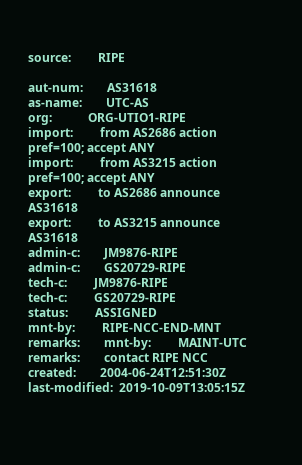source:         RIPE

aut-num:        AS31618
as-name:        UTC-AS
org:            ORG-UTIO1-RIPE
import:         from AS2686 action pref=100; accept ANY
import:         from AS3215 action pref=100; accept ANY
export:         to AS2686 announce AS31618
export:         to AS3215 announce AS31618
admin-c:        JM9876-RIPE
admin-c:        GS20729-RIPE
tech-c:         JM9876-RIPE
tech-c:         GS20729-RIPE
status:         ASSIGNED
mnt-by:         RIPE-NCC-END-MNT
remarks:        mnt-by:         MAINT-UTC
remarks:        contact RIPE NCC
created:        2004-06-24T12:51:30Z
last-modified:  2019-10-09T13:05:15Z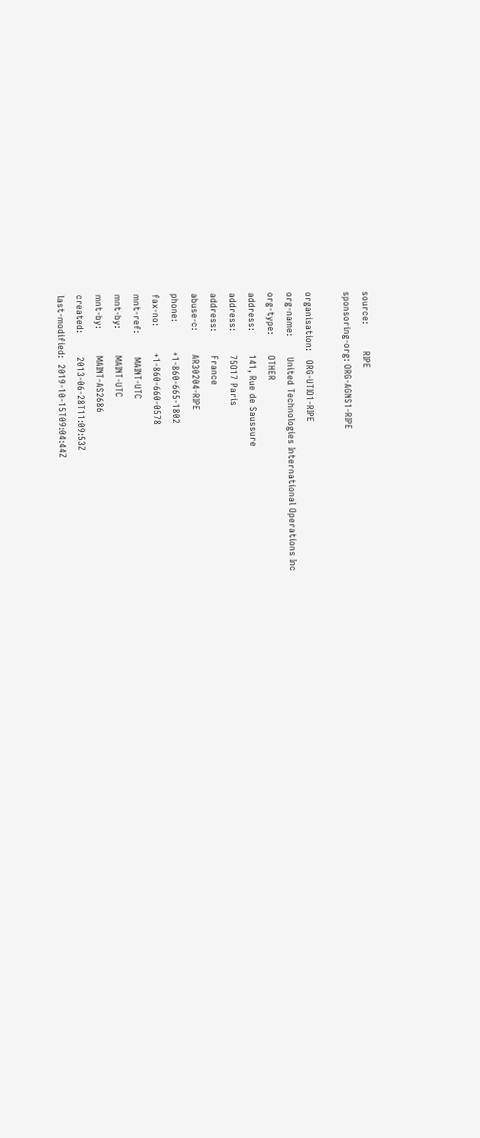source:         RIPE
sponsoring-org: ORG-AGNS1-RIPE

organisation:   ORG-UTIO1-RIPE
org-name:       United Technologies International Operations Inc
org-type:       OTHER
address:        141, Rue de Saussure
address:        75O17 Paris
address:        France
abuse-c:        AR30204-RIPE
phone:          +1-860-665-1802
fax-no:         +1-860-660-0578
mnt-ref:        MAINT-UTC
mnt-by:         MAINT-UTC
mnt-by:         MAINT-AS2686
created:        2013-06-28T11:09:53Z
last-modified:  2019-10-15T09:04:44Z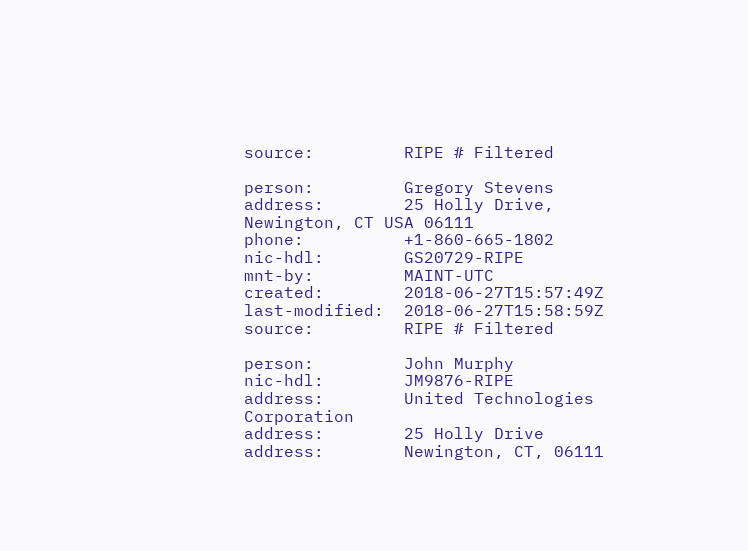source:         RIPE # Filtered

person:         Gregory Stevens
address:        25 Holly Drive, Newington, CT USA 06111
phone:          +1-860-665-1802
nic-hdl:        GS20729-RIPE
mnt-by:         MAINT-UTC
created:        2018-06-27T15:57:49Z
last-modified:  2018-06-27T15:58:59Z
source:         RIPE # Filtered

person:         John Murphy
nic-hdl:        JM9876-RIPE
address:        United Technologies Corporation
address:        25 Holly Drive
address:        Newington, CT, 06111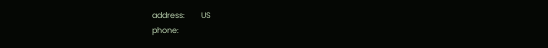address:        US
phone: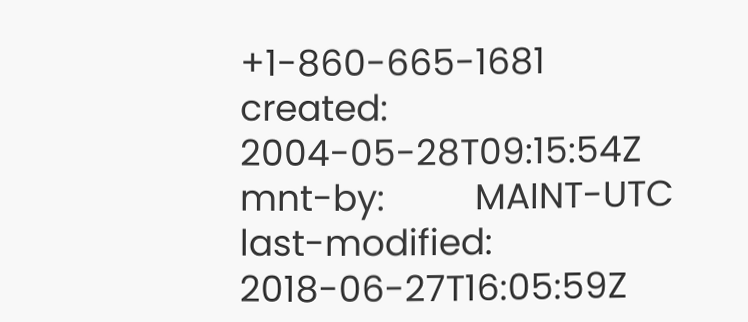+1-860-665-1681
created:        2004-05-28T09:15:54Z
mnt-by:         MAINT-UTC
last-modified:  2018-06-27T16:05:59Z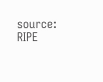source:         RIPE